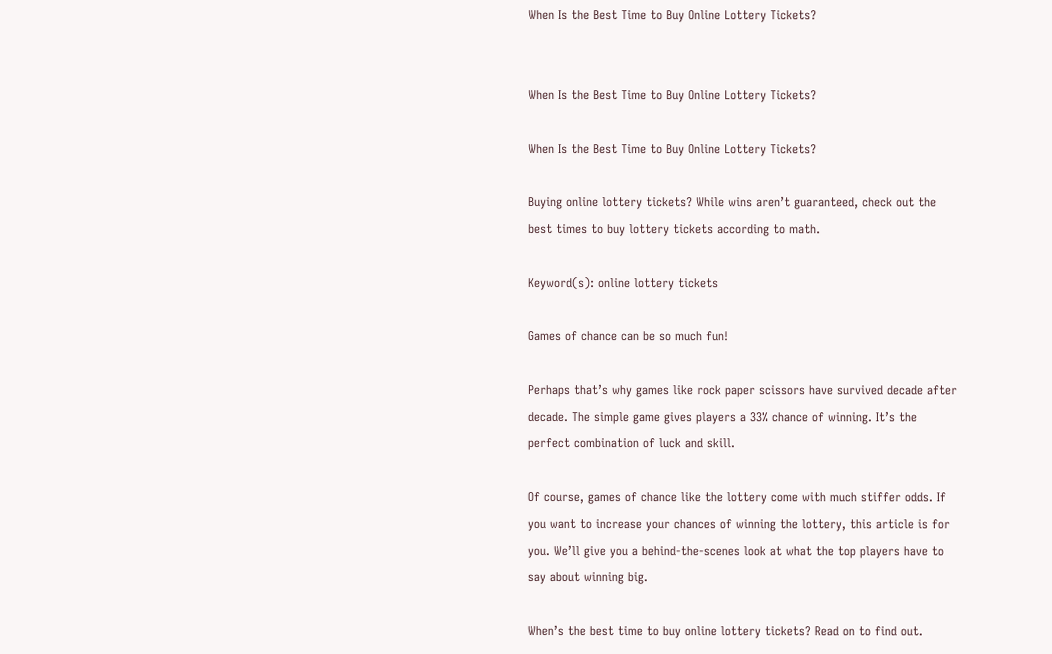When Is the Best Time to Buy Online Lottery Tickets?


When Is the Best Time to Buy Online Lottery Tickets?

When Is the Best Time to Buy Online Lottery Tickets?

Buying online lottery tickets? While wins aren’t guaranteed, check out the best times to buy lottery tickets according to math.

Keyword(s): online lottery tickets

Games of chance can be so much fun!

Perhaps that’s why games like rock paper scissors have survived decade after decade. The simple game gives players a 33% chance of winning. It’s the perfect combination of luck and skill.

Of course, games of chance like the lottery come with much stiffer odds. If you want to increase your chances of winning the lottery, this article is for you. We’ll give you a behind-the-scenes look at what the top players have to say about winning big.

When’s the best time to buy online lottery tickets? Read on to find out.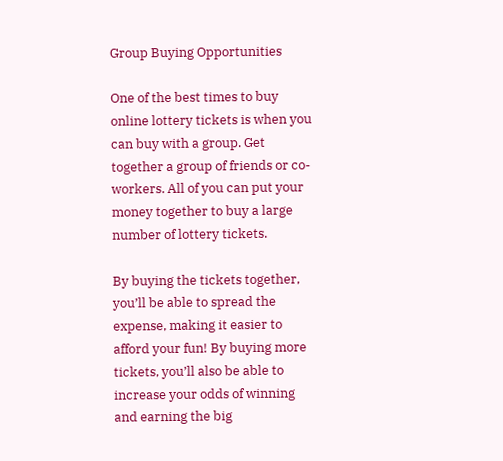Group Buying Opportunities

One of the best times to buy online lottery tickets is when you can buy with a group. Get together a group of friends or co-workers. All of you can put your money together to buy a large number of lottery tickets.

By buying the tickets together, you’ll be able to spread the expense, making it easier to afford your fun! By buying more tickets, you’ll also be able to increase your odds of winning and earning the big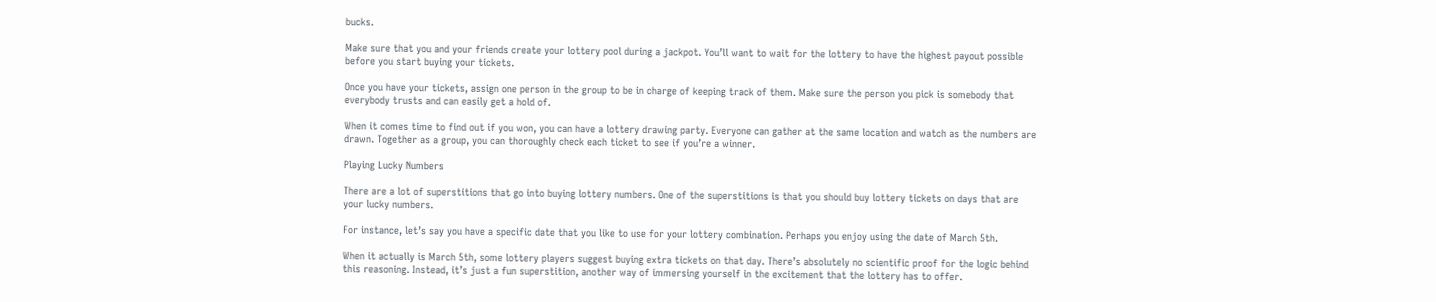bucks.

Make sure that you and your friends create your lottery pool during a jackpot. You’ll want to wait for the lottery to have the highest payout possible before you start buying your tickets.

Once you have your tickets, assign one person in the group to be in charge of keeping track of them. Make sure the person you pick is somebody that everybody trusts and can easily get a hold of.

When it comes time to find out if you won, you can have a lottery drawing party. Everyone can gather at the same location and watch as the numbers are drawn. Together as a group, you can thoroughly check each ticket to see if you’re a winner.

Playing Lucky Numbers

There are a lot of superstitions that go into buying lottery numbers. One of the superstitions is that you should buy lottery tickets on days that are your lucky numbers.

For instance, let’s say you have a specific date that you like to use for your lottery combination. Perhaps you enjoy using the date of March 5th.

When it actually is March 5th, some lottery players suggest buying extra tickets on that day. There’s absolutely no scientific proof for the logic behind this reasoning. Instead, it’s just a fun superstition, another way of immersing yourself in the excitement that the lottery has to offer.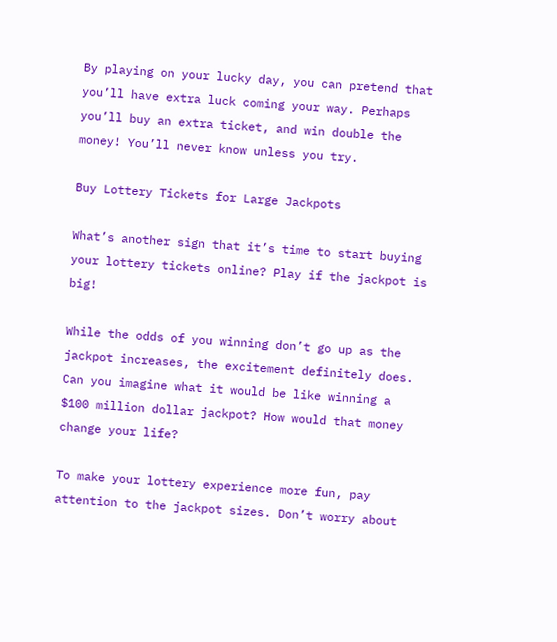By playing on your lucky day, you can pretend that you’ll have extra luck coming your way. Perhaps you’ll buy an extra ticket, and win double the money! You’ll never know unless you try.

Buy Lottery Tickets for Large Jackpots

What’s another sign that it’s time to start buying your lottery tickets online? Play if the jackpot is big!

While the odds of you winning don’t go up as the jackpot increases, the excitement definitely does. Can you imagine what it would be like winning a $100 million dollar jackpot? How would that money change your life?

To make your lottery experience more fun, pay attention to the jackpot sizes. Don’t worry about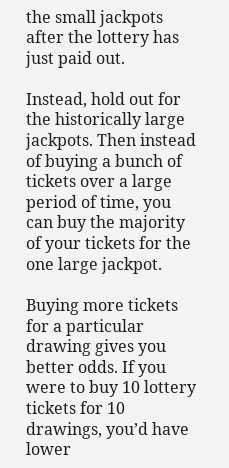the small jackpots after the lottery has just paid out.

Instead, hold out for the historically large jackpots. Then instead of buying a bunch of tickets over a large period of time, you can buy the majority of your tickets for the one large jackpot.

Buying more tickets for a particular drawing gives you better odds. If you were to buy 10 lottery tickets for 10 drawings, you’d have lower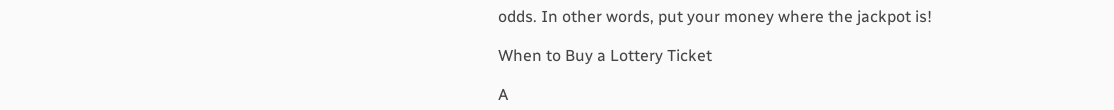odds. In other words, put your money where the jackpot is!

When to Buy a Lottery Ticket

A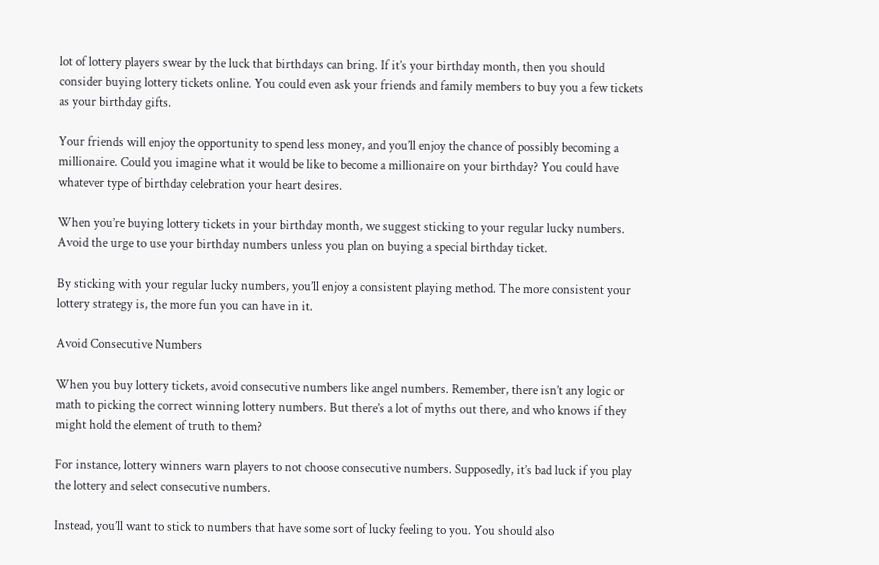lot of lottery players swear by the luck that birthdays can bring. If it’s your birthday month, then you should consider buying lottery tickets online. You could even ask your friends and family members to buy you a few tickets as your birthday gifts.

Your friends will enjoy the opportunity to spend less money, and you’ll enjoy the chance of possibly becoming a millionaire. Could you imagine what it would be like to become a millionaire on your birthday? You could have whatever type of birthday celebration your heart desires.

When you’re buying lottery tickets in your birthday month, we suggest sticking to your regular lucky numbers. Avoid the urge to use your birthday numbers unless you plan on buying a special birthday ticket.

By sticking with your regular lucky numbers, you’ll enjoy a consistent playing method. The more consistent your lottery strategy is, the more fun you can have in it.

Avoid Consecutive Numbers

When you buy lottery tickets, avoid consecutive numbers like angel numbers. Remember, there isn’t any logic or math to picking the correct winning lottery numbers. But there’s a lot of myths out there, and who knows if they might hold the element of truth to them?

For instance, lottery winners warn players to not choose consecutive numbers. Supposedly, it’s bad luck if you play the lottery and select consecutive numbers.

Instead, you’ll want to stick to numbers that have some sort of lucky feeling to you. You should also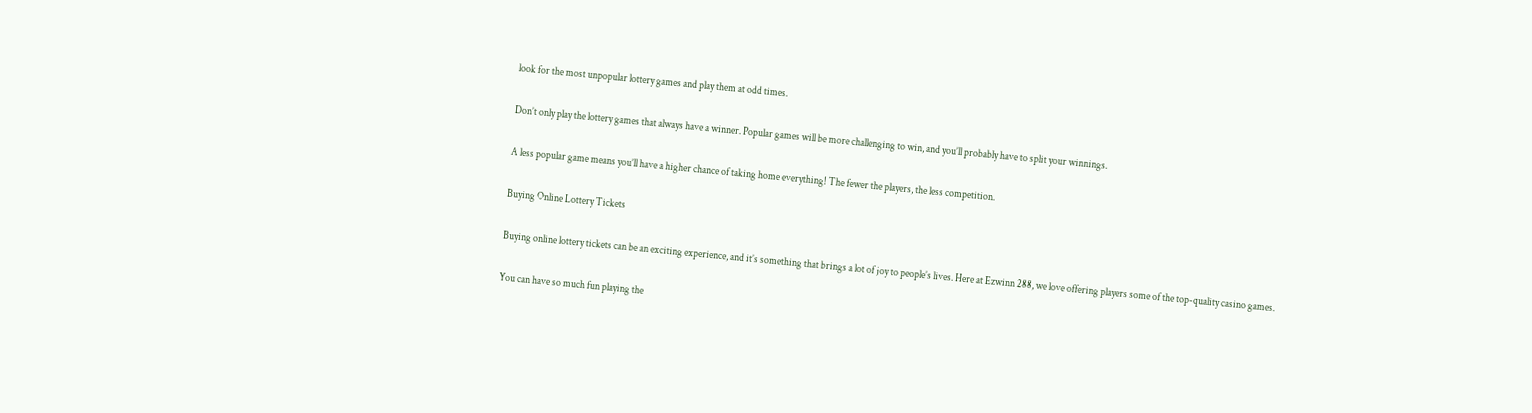look for the most unpopular lottery games and play them at odd times.

Don’t only play the lottery games that always have a winner. Popular games will be more challenging to win, and you’ll probably have to split your winnings.

A less popular game means you’ll have a higher chance of taking home everything! The fewer the players, the less competition.

Buying Online Lottery Tickets

Buying online lottery tickets can be an exciting experience, and it’s something that brings a lot of joy to people’s lives. Here at Ezwinn 288, we love offering players some of the top-quality casino games.

You can have so much fun playing the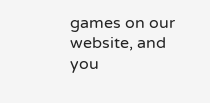games on our website, and you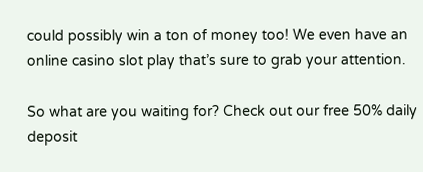could possibly win a ton of money too! We even have an online casino slot play that’s sure to grab your attention.

So what are you waiting for? Check out our free 50% daily deposit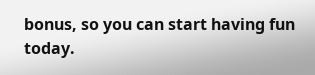bonus, so you can start having fun today.